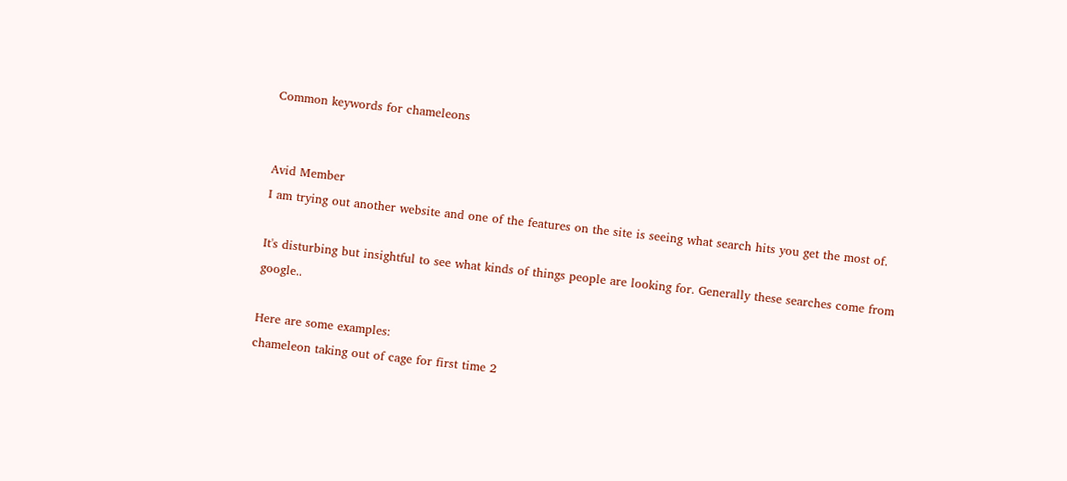Common keywords for chameleons


Avid Member
I am trying out another website and one of the features on the site is seeing what search hits you get the most of.

It's disturbing but insightful to see what kinds of things people are looking for. Generally these searches come from google..

Here are some examples:
chameleon taking out of cage for first time 2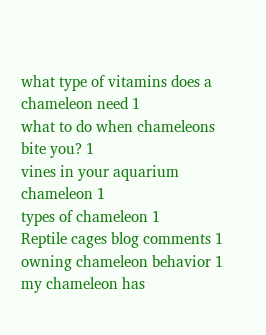what type of vitamins does a chameleon need 1
what to do when chameleons bite you? 1
vines in your aquarium chameleon 1
types of chameleon 1
Reptile cages blog comments 1
owning chameleon behavior 1
my chameleon has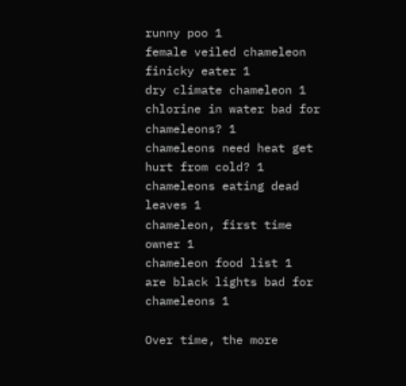runny poo 1
female veiled chameleon finicky eater 1
dry climate chameleon 1
chlorine in water bad for chameleons? 1
chameleons need heat get hurt from cold? 1
chameleons eating dead leaves 1
chameleon, first time owner 1
chameleon food list 1
are black lights bad for chameleons 1

Over time, the more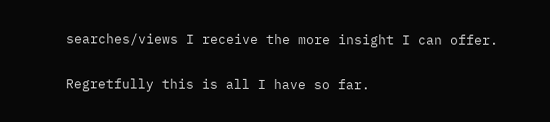searches/views I receive the more insight I can offer.

Regretfully this is all I have so far.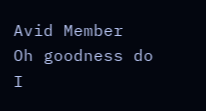Avid Member
Oh goodness do I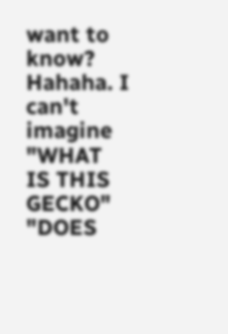want to know? Hahaha. I can't imagine "WHAT IS THIS GECKO" "DOES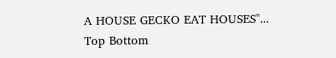A HOUSE GECKO EAT HOUSES"...
Top Bottom